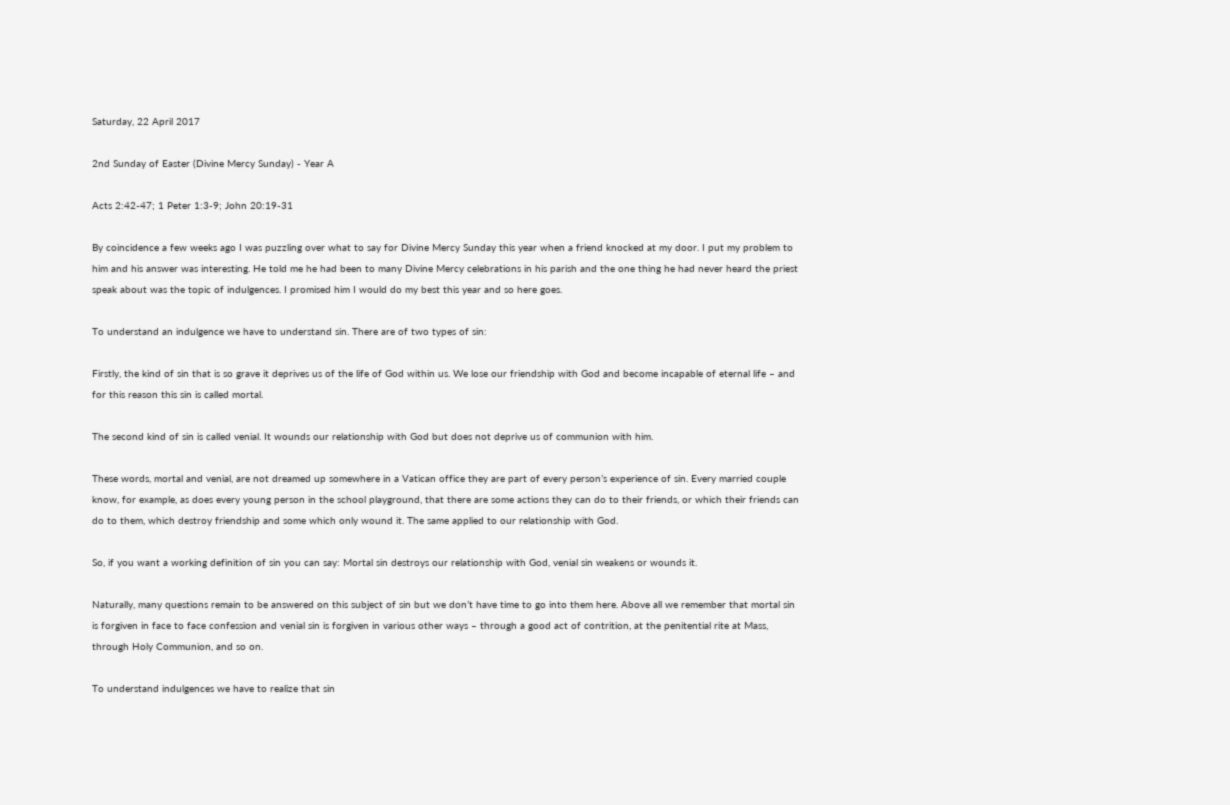Saturday, 22 April 2017

2nd Sunday of Easter (Divine Mercy Sunday) - Year A

Acts 2:42-47; 1 Peter 1:3-9; John 20:19-31

By coincidence a few weeks ago I was puzzling over what to say for Divine Mercy Sunday this year when a friend knocked at my door. I put my problem to him and his answer was interesting. He told me he had been to many Divine Mercy celebrations in his parish and the one thing he had never heard the priest speak about was the topic of indulgences. I promised him I would do my best this year and so here goes.

To understand an indulgence we have to understand sin. There are of two types of sin:

Firstly, the kind of sin that is so grave it deprives us of the life of God within us. We lose our friendship with God and become incapable of eternal life – and for this reason this sin is called mortal.

The second kind of sin is called venial. It wounds our relationship with God but does not deprive us of communion with him.

These words, mortal and venial, are not dreamed up somewhere in a Vatican office they are part of every person’s experience of sin. Every married couple know, for example, as does every young person in the school playground, that there are some actions they can do to their friends, or which their friends can do to them, which destroy friendship and some which only wound it. The same applied to our relationship with God.

So, if you want a working definition of sin you can say: Mortal sin destroys our relationship with God, venial sin weakens or wounds it.

Naturally, many questions remain to be answered on this subject of sin but we don’t have time to go into them here. Above all we remember that mortal sin is forgiven in face to face confession and venial sin is forgiven in various other ways – through a good act of contrition, at the penitential rite at Mass, through Holy Communion, and so on.

To understand indulgences we have to realize that sin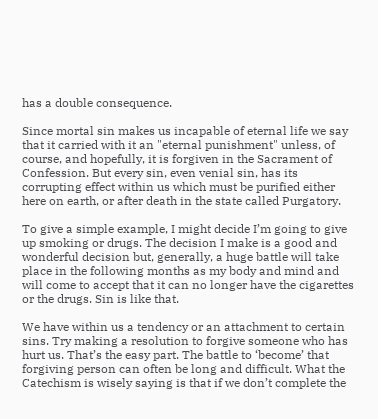has a double consequence.

Since mortal sin makes us incapable of eternal life we say that it carried with it an "eternal punishment" unless, of course, and hopefully, it is forgiven in the Sacrament of Confession. But every sin, even venial sin, has its corrupting effect within us which must be purified either here on earth, or after death in the state called Purgatory.

To give a simple example, I might decide I’m going to give up smoking or drugs. The decision I make is a good and wonderful decision but, generally, a huge battle will take place in the following months as my body and mind and will come to accept that it can no longer have the cigarettes or the drugs. Sin is like that.

We have within us a tendency or an attachment to certain sins. Try making a resolution to forgive someone who has hurt us. That’s the easy part. The battle to ‘become’ that forgiving person can often be long and difficult. What the Catechism is wisely saying is that if we don’t complete the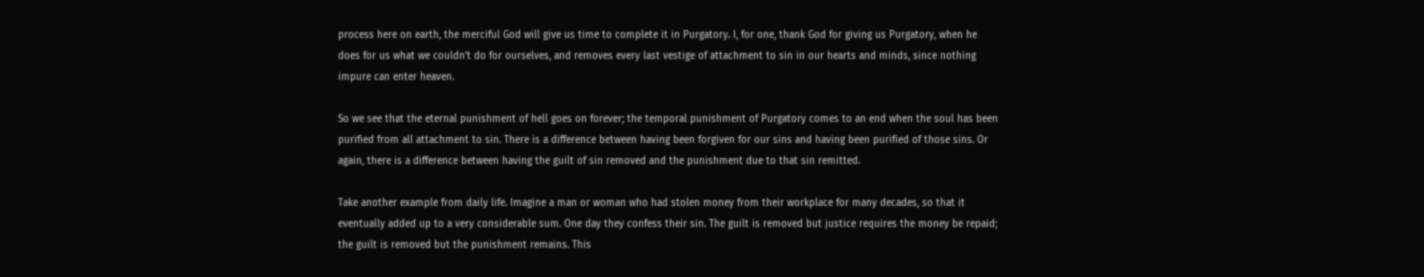process here on earth, the merciful God will give us time to complete it in Purgatory. I, for one, thank God for giving us Purgatory, when he does for us what we couldn’t do for ourselves, and removes every last vestige of attachment to sin in our hearts and minds, since nothing impure can enter heaven.

So we see that the eternal punishment of hell goes on forever; the temporal punishment of Purgatory comes to an end when the soul has been purified from all attachment to sin. There is a difference between having been forgiven for our sins and having been purified of those sins. Or again, there is a difference between having the guilt of sin removed and the punishment due to that sin remitted.

Take another example from daily life. Imagine a man or woman who had stolen money from their workplace for many decades, so that it eventually added up to a very considerable sum. One day they confess their sin. The guilt is removed but justice requires the money be repaid; the guilt is removed but the punishment remains. This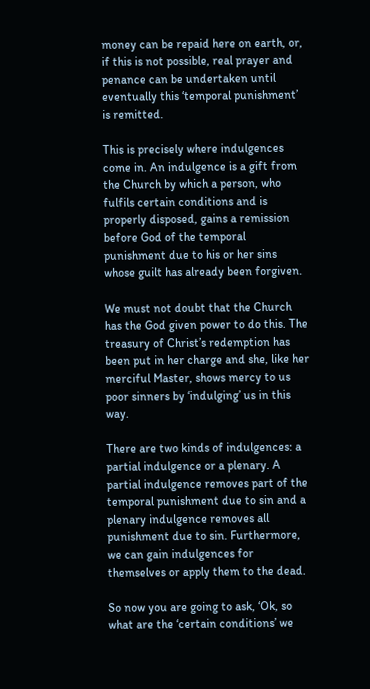money can be repaid here on earth, or, if this is not possible, real prayer and penance can be undertaken until eventually this ‘temporal punishment’ is remitted.

This is precisely where indulgences come in. An indulgence is a gift from the Church by which a person, who fulfils certain conditions and is properly disposed, gains a remission before God of the temporal punishment due to his or her sins whose guilt has already been forgiven.

We must not doubt that the Church has the God given power to do this. The treasury of Christ’s redemption has been put in her charge and she, like her merciful Master, shows mercy to us poor sinners by ‘indulging’ us in this way.

There are two kinds of indulgences: a partial indulgence or a plenary. A partial indulgence removes part of the temporal punishment due to sin and a plenary indulgence removes all punishment due to sin. Furthermore, we can gain indulgences for themselves or apply them to the dead.

So now you are going to ask, ‘Ok, so what are the ‘certain conditions’ we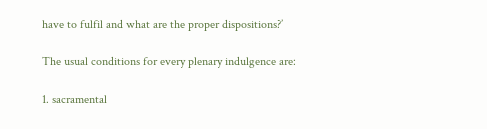have to fulfil and what are the proper dispositions?’

The usual conditions for every plenary indulgence are:

1. sacramental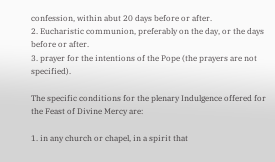confession, within abut 20 days before or after.
2. Eucharistic communion, preferably on the day, or the days before or after.
3. prayer for the intentions of the Pope (the prayers are not specified).

The specific conditions for the plenary Indulgence offered for the Feast of Divine Mercy are:

1. in any church or chapel, in a spirit that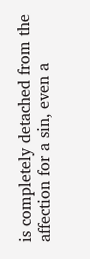is completely detached from the affection for a sin, even a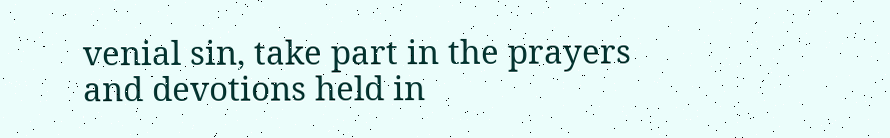venial sin, take part in the prayers and devotions held in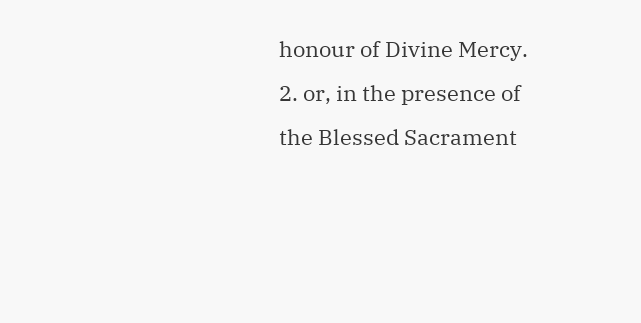honour of Divine Mercy.
2. or, in the presence of the Blessed Sacrament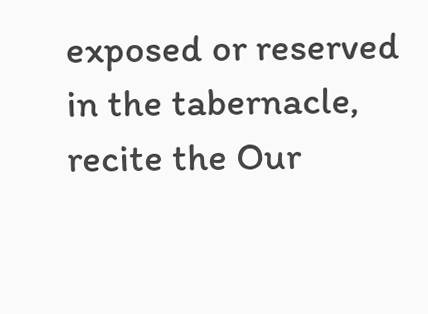exposed or reserved in the tabernacle, recite the Our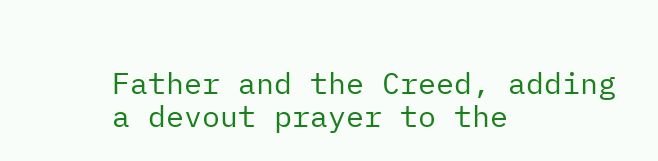Father and the Creed, adding a devout prayer to the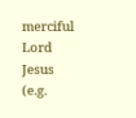merciful Lord Jesus (e.g.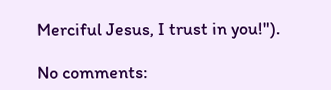Merciful Jesus, I trust in you!").

No comments: